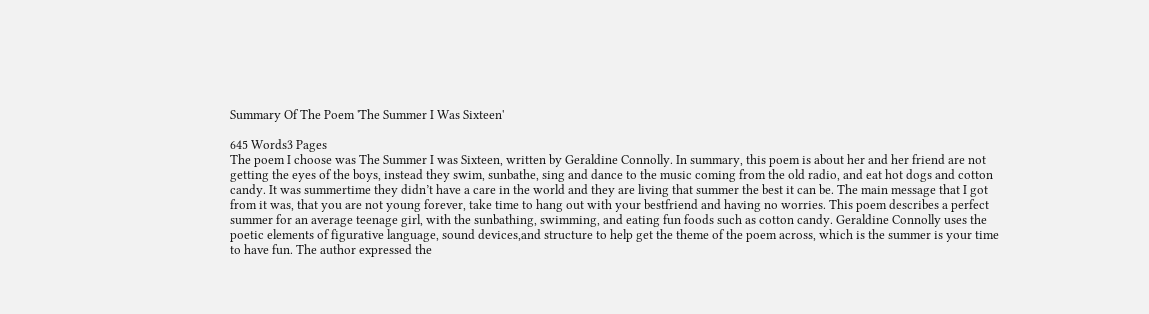Summary Of The Poem 'The Summer I Was Sixteen'

645 Words3 Pages
The poem I choose was The Summer I was Sixteen, written by Geraldine Connolly. In summary, this poem is about her and her friend are not getting the eyes of the boys, instead they swim, sunbathe, sing and dance to the music coming from the old radio, and eat hot dogs and cotton candy. It was summertime they didn’t have a care in the world and they are living that summer the best it can be. The main message that I got from it was, that you are not young forever, take time to hang out with your bestfriend and having no worries. This poem describes a perfect summer for an average teenage girl, with the sunbathing, swimming, and eating fun foods such as cotton candy. Geraldine Connolly uses the poetic elements of figurative language, sound devices,and structure to help get the theme of the poem across, which is the summer is your time to have fun. The author expressed the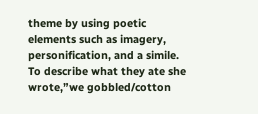theme by using poetic elements such as imagery, personification, and a simile. To describe what they ate she wrote,”we gobbled/cotton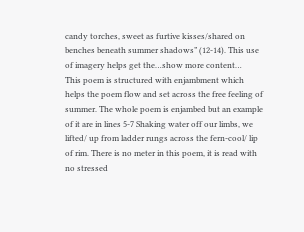candy torches, sweet as furtive kisses/shared on benches beneath summer shadows” (12-14). This use of imagery helps get the…show more content…
This poem is structured with enjambment which helps the poem flow and set across the free feeling of summer. The whole poem is enjambed but an example of it are in lines 5-7 Shaking water off our limbs, we lifted/ up from ladder rungs across the fern-cool/ lip of rim. There is no meter in this poem, it is read with no stressed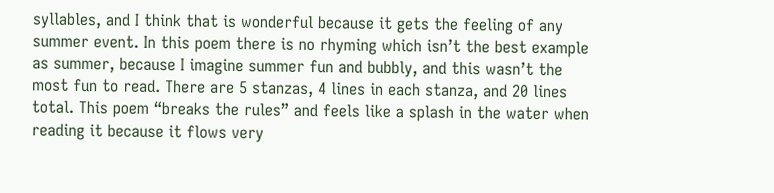syllables, and I think that is wonderful because it gets the feeling of any summer event. In this poem there is no rhyming which isn’t the best example as summer, because I imagine summer fun and bubbly, and this wasn’t the most fun to read. There are 5 stanzas, 4 lines in each stanza, and 20 lines total. This poem “breaks the rules” and feels like a splash in the water when reading it because it flows very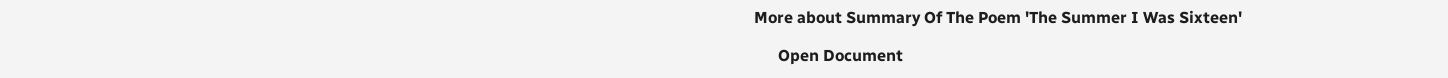More about Summary Of The Poem 'The Summer I Was Sixteen'

      Open Document